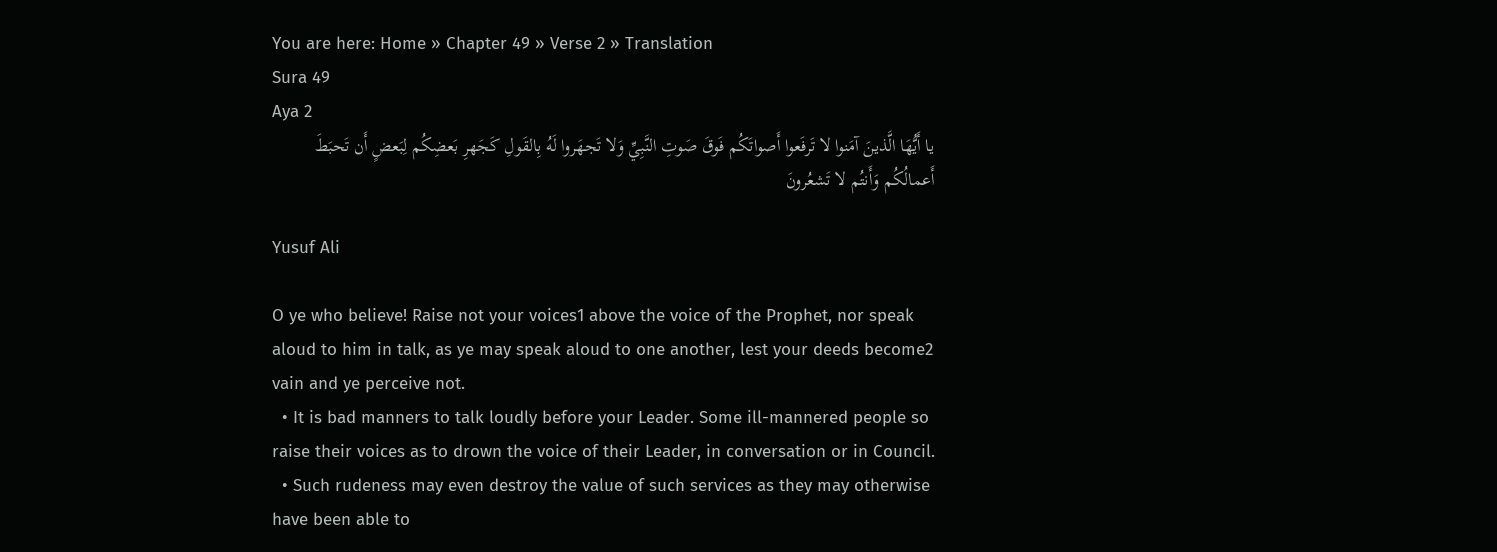You are here: Home » Chapter 49 » Verse 2 » Translation
Sura 49
Aya 2
يا أَيُّهَا الَّذينَ آمَنوا لا تَرفَعوا أَصواتَكُم فَوقَ صَوتِ النَّبِيِّ وَلا تَجهَروا لَهُ بِالقَولِ كَجَهرِ بَعضِكُم لِبَعضٍ أَن تَحبَطَ أَعمالُكُم وَأَنتُم لا تَشعُرونَ

Yusuf Ali

O ye who believe! Raise not your voices1 above the voice of the Prophet, nor speak aloud to him in talk, as ye may speak aloud to one another, lest your deeds become2 vain and ye perceive not.
  • It is bad manners to talk loudly before your Leader. Some ill-mannered people so raise their voices as to drown the voice of their Leader, in conversation or in Council.
  • Such rudeness may even destroy the value of such services as they may otherwise have been able to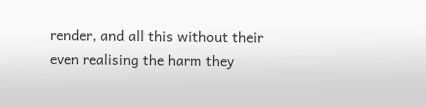render, and all this without their even realising the harm they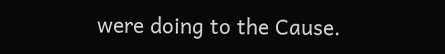were doing to the Cause.